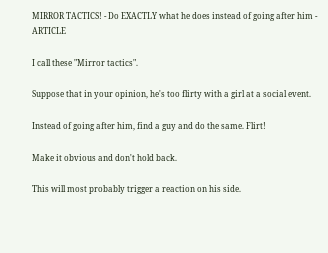MIRROR TACTICS! - Do EXACTLY what he does instead of going after him - ARTICLE

I call these "Mirror tactics".

Suppose that in your opinion, he's too flirty with a girl at a social event.

Instead of going after him, find a guy and do the same. Flirt!

Make it obvious and don't hold back.

This will most probably trigger a reaction on his side.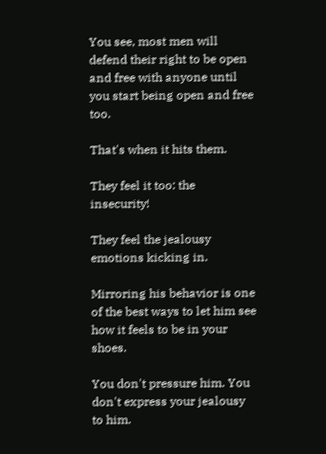You see, most men will defend their right to be open and free with anyone until you start being open and free too.

That's when it hits them.

They feel it too: the insecurity!

They feel the jealousy emotions kicking in.

Mirroring his behavior is one of the best ways to let him see how it feels to be in your shoes.

You don't pressure him. You don't express your jealousy to him.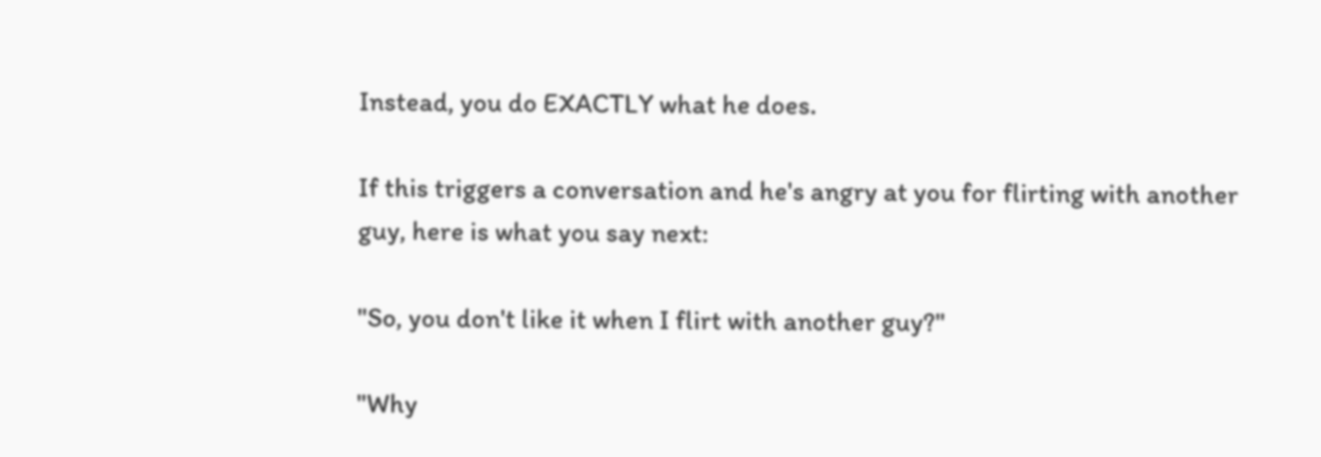Instead, you do EXACTLY what he does.

If this triggers a conversation and he's angry at you for flirting with another guy, here is what you say next:

"So, you don't like it when I flirt with another guy?"

"Why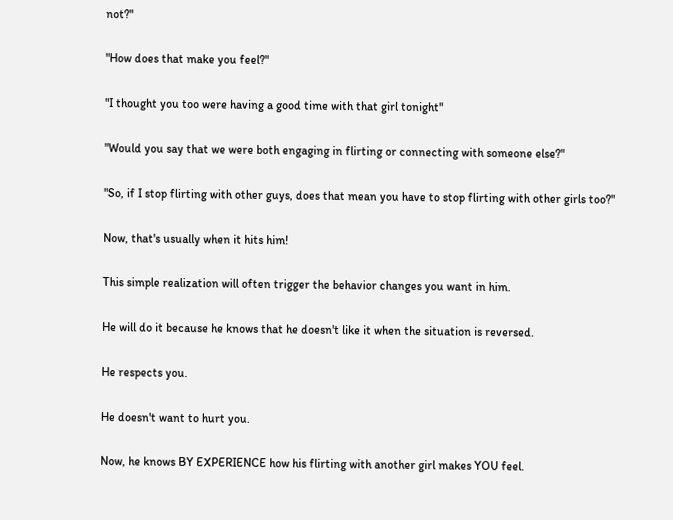not?"

"How does that make you feel?"

"I thought you too were having a good time with that girl tonight"

"Would you say that we were both engaging in flirting or connecting with someone else?"

"So, if I stop flirting with other guys, does that mean you have to stop flirting with other girls too?"

Now, that's usually when it hits him!

This simple realization will often trigger the behavior changes you want in him.

He will do it because he knows that he doesn't like it when the situation is reversed.

He respects you.

He doesn't want to hurt you.

Now, he knows BY EXPERIENCE how his flirting with another girl makes YOU feel.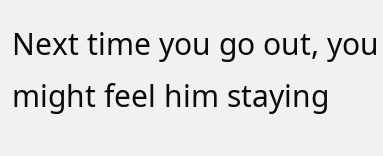Next time you go out, you might feel him staying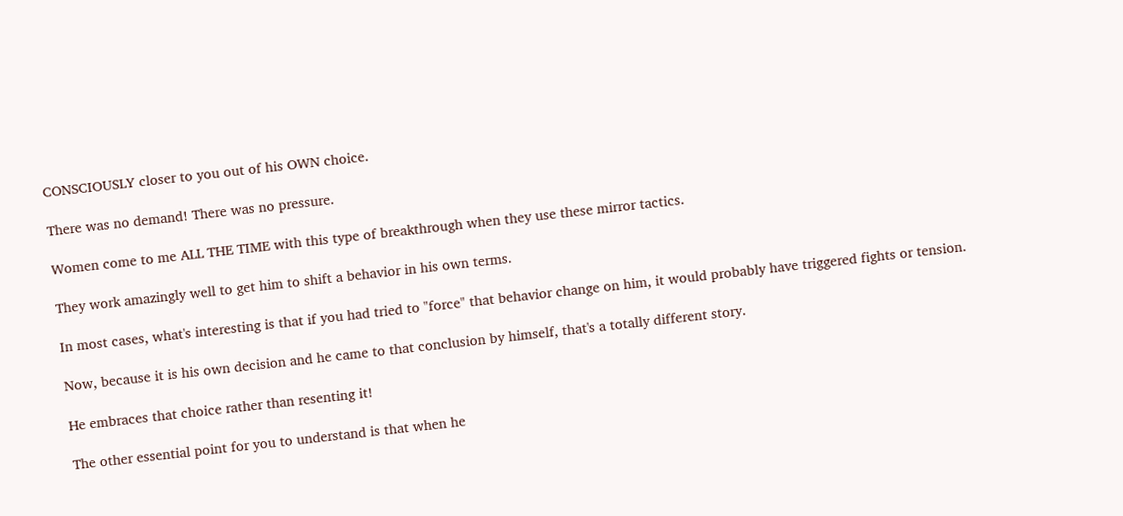CONSCIOUSLY closer to you out of his OWN choice.

There was no demand! There was no pressure.

Women come to me ALL THE TIME with this type of breakthrough when they use these mirror tactics.

They work amazingly well to get him to shift a behavior in his own terms.

In most cases, what's interesting is that if you had tried to "force" that behavior change on him, it would probably have triggered fights or tension.

Now, because it is his own decision and he came to that conclusion by himself, that's a totally different story.

He embraces that choice rather than resenting it!

The other essential point for you to understand is that when he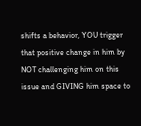shifts a behavior, YOU trigger that positive change in him by NOT challenging him on this issue and GIVING him space to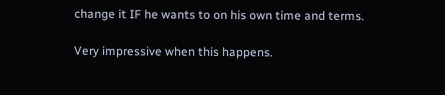change it IF he wants to on his own time and terms.

Very impressive when this happens.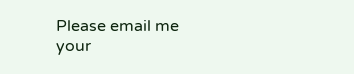Please email me your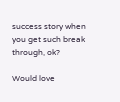success story when you get such break through, ok?

Would love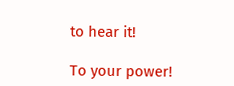to hear it!

To your power!